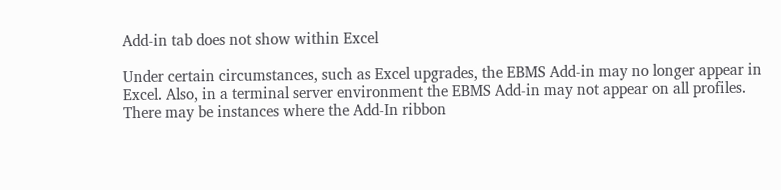Add-in tab does not show within Excel

Under certain circumstances, such as Excel upgrades, the EBMS Add-in may no longer appear in Excel. Also, in a terminal server environment the EBMS Add-in may not appear on all profiles.  There may be instances where the Add-In ribbon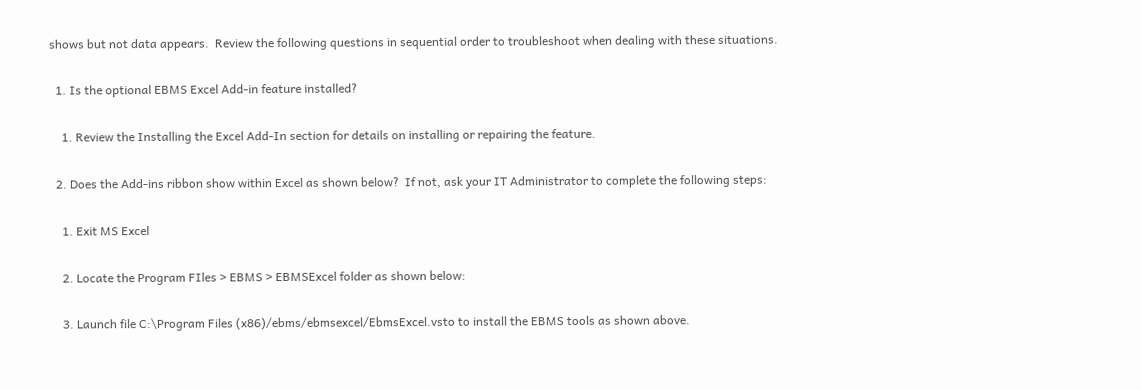shows but not data appears.  Review the following questions in sequential order to troubleshoot when dealing with these situations.

  1. Is the optional EBMS Excel Add-in feature installed?

    1. Review the Installing the Excel Add-In section for details on installing or repairing the feature.

  2. Does the Add-ins ribbon show within Excel as shown below?  If not, ask your IT Administrator to complete the following steps:

    1. Exit MS Excel

    2. Locate the Program FIles > EBMS > EBMSExcel folder as shown below:

    3. Launch file C:\Program Files (x86)/ebms/ebmsexcel/EbmsExcel.vsto to install the EBMS tools as shown above.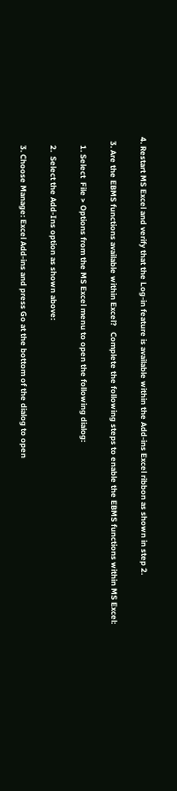4. Restart MS Excel and verify that the Log-in feature is available within the Add-ins Excel ribbon as shown in step 2.

  3. Are the EBMS functions available within Excel?   Complete the following steps to enable the EBMS functions within MS Excel:

    1. Select  File > Options from the MS Excel menu to open the following dialog:

    2.  Select the Add-Ins option as shown above:

    3. Choose Manage: Excel Add-ins and press Go at the bottom of the dialog to open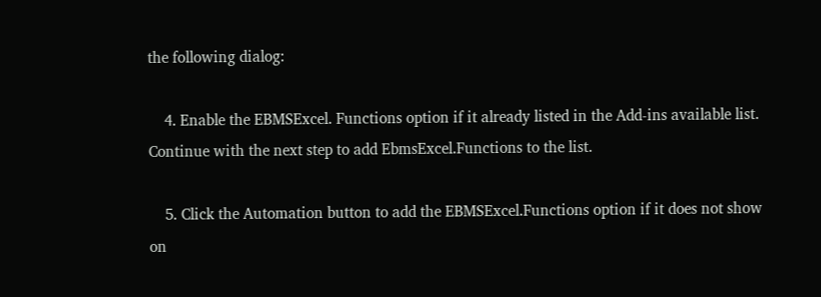the following dialog:

    4. Enable the EBMSExcel. Functions option if it already listed in the Add-ins available list.  Continue with the next step to add EbmsExcel.Functions to the list.

    5. Click the Automation button to add the EBMSExcel.Functions option if it does not show on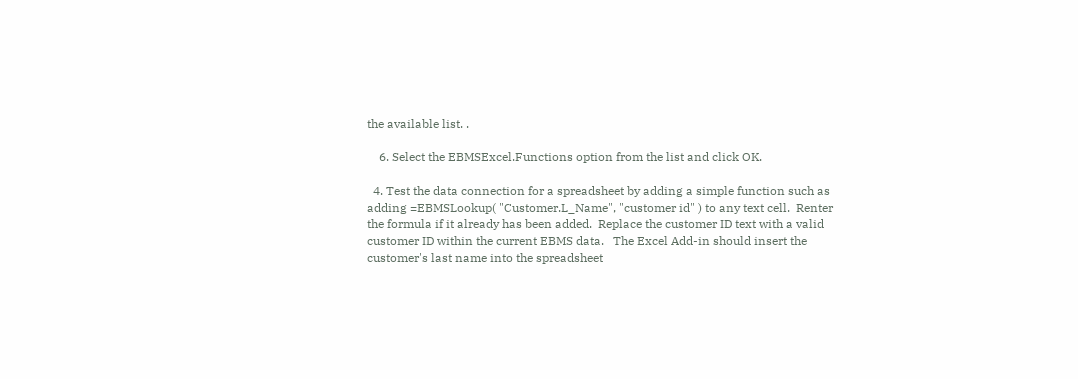the available list. .

    6. Select the EBMSExcel.Functions option from the list and click OK.

  4. Test the data connection for a spreadsheet by adding a simple function such as adding =EBMSLookup( "Customer.L_Name", "customer id" ) to any text cell.  Renter the formula if it already has been added.  Replace the customer ID text with a valid customer ID within the current EBMS data.   The Excel Add-in should insert the customer's last name into the spreadsheet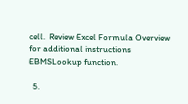cell.  Review Excel Formula Overview for additional instructions EBMSLookup function.

  5.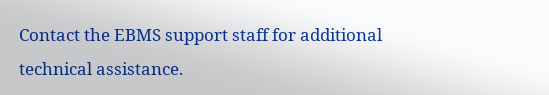Contact the EBMS support staff for additional technical assistance.